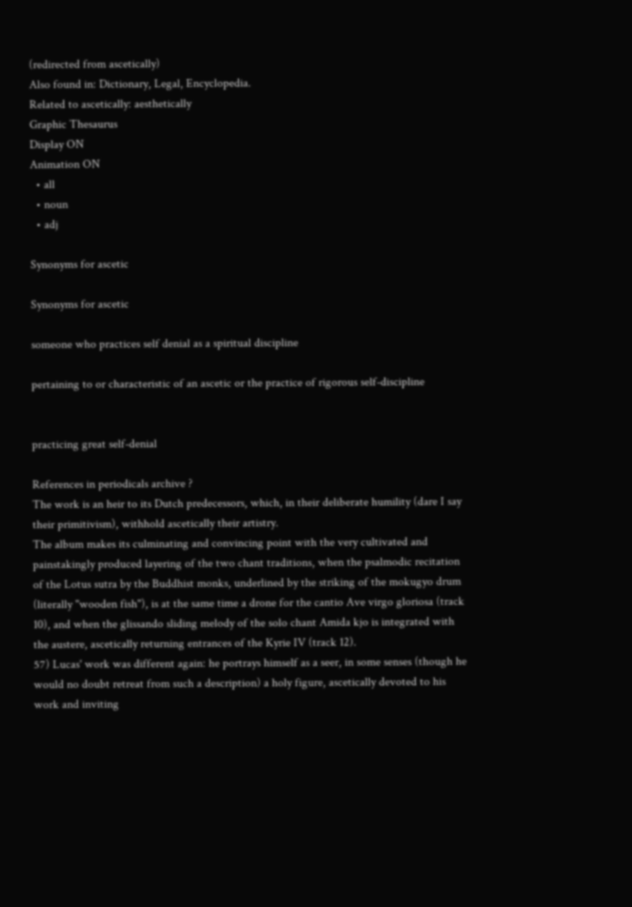(redirected from ascetically)
Also found in: Dictionary, Legal, Encyclopedia.
Related to ascetically: aesthetically
Graphic Thesaurus
Display ON
Animation ON
  • all
  • noun
  • adj

Synonyms for ascetic

Synonyms for ascetic

someone who practices self denial as a spiritual discipline

pertaining to or characteristic of an ascetic or the practice of rigorous self-discipline


practicing great self-denial

References in periodicals archive ?
The work is an heir to its Dutch predecessors, which, in their deliberate humility (dare I say their primitivism), withhold ascetically their artistry.
The album makes its culminating and convincing point with the very cultivated and painstakingly produced layering of the two chant traditions, when the psalmodic recitation of the Lotus sutra by the Buddhist monks, underlined by the striking of the mokugyo drum (literally "wooden fish"), is at the same time a drone for the cantio Ave virgo gloriosa (track 10), and when the glissando sliding melody of the solo chant Amida kjo is integrated with the austere, ascetically returning entrances of the Kyrie IV (track 12).
57) Lucas' work was different again: he portrays himself as a seer, in some senses (though he would no doubt retreat from such a description) a holy figure, ascetically devoted to his work and inviting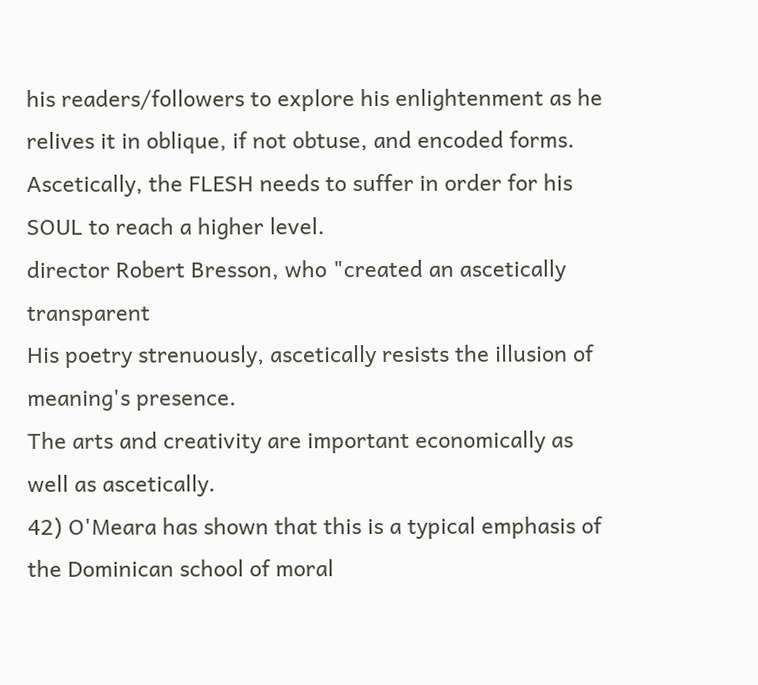his readers/followers to explore his enlightenment as he relives it in oblique, if not obtuse, and encoded forms.
Ascetically, the FLESH needs to suffer in order for his SOUL to reach a higher level.
director Robert Bresson, who "created an ascetically transparent
His poetry strenuously, ascetically resists the illusion of meaning's presence.
The arts and creativity are important economically as well as ascetically.
42) O'Meara has shown that this is a typical emphasis of the Dominican school of moral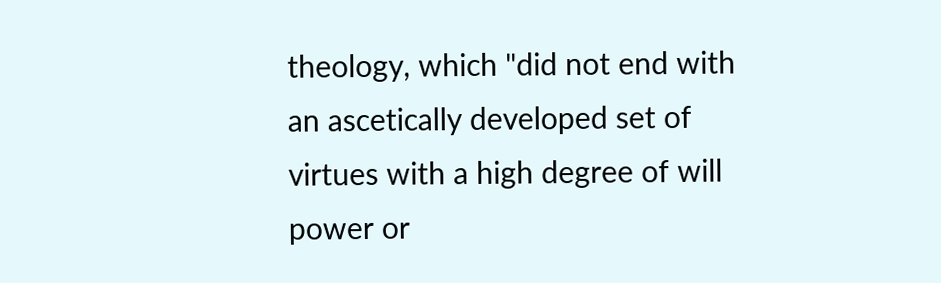theology, which "did not end with an ascetically developed set of virtues with a high degree of will power or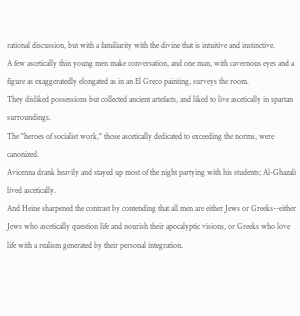rational discussion, but with a familiarity with the divine that is intuitive and instinctive.
A few ascetically thin young men make conversation, and one man, with cavernous eyes and a figure as exaggeratedly elongated as in an El Greco painting, surveys the room.
They disliked possessions but collected ancient artefacts, and liked to live ascetically in spartan surroundings.
The "heroes of socialist work," those ascetically dedicated to exceeding the norms, were canonized.
Avicenna drank heavily and stayed up most of the night partying with his students; Al-Ghazali lived ascetically.
And Heine sharpened the contrast by contending that all men are either Jews or Greeks--either Jews who ascetically question life and nourish their apocalyptic visions, or Greeks who love life with a realism generated by their personal integration.